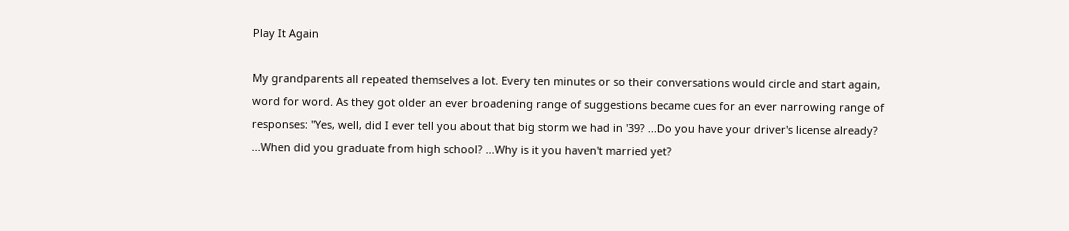Play It Again

My grandparents all repeated themselves a lot. Every ten minutes or so their conversations would circle and start again, word for word. As they got older an ever broadening range of suggestions became cues for an ever narrowing range of responses: "Yes, well, did I ever tell you about that big storm we had in '39? ...Do you have your driver's license already? ...When did you graduate from high school? ...Why is it you haven't married yet?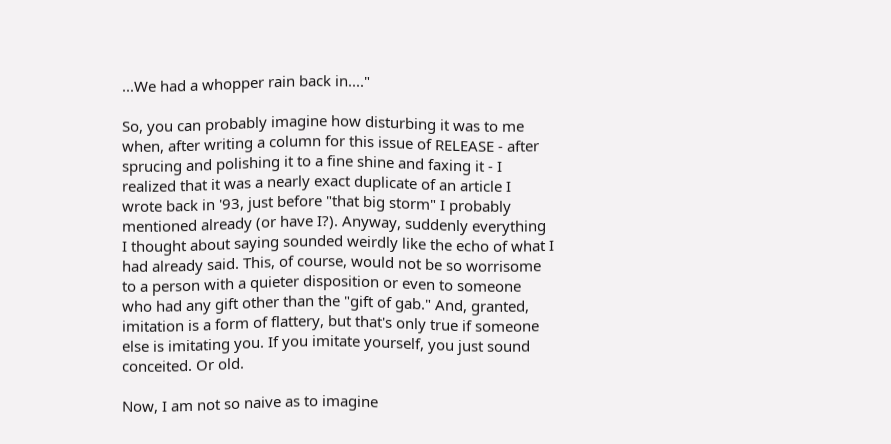...We had a whopper rain back in...."

So, you can probably imagine how disturbing it was to me when, after writing a column for this issue of RELEASE - after sprucing and polishing it to a fine shine and faxing it - I realized that it was a nearly exact duplicate of an article I wrote back in '93, just before "that big storm" I probably mentioned already (or have I?). Anyway, suddenly everything I thought about saying sounded weirdly like the echo of what I had already said. This, of course, would not be so worrisome to a person with a quieter disposition or even to someone who had any gift other than the "gift of gab." And, granted, imitation is a form of flattery, but that's only true if someone else is imitating you. If you imitate yourself, you just sound conceited. Or old.

Now, I am not so naive as to imagine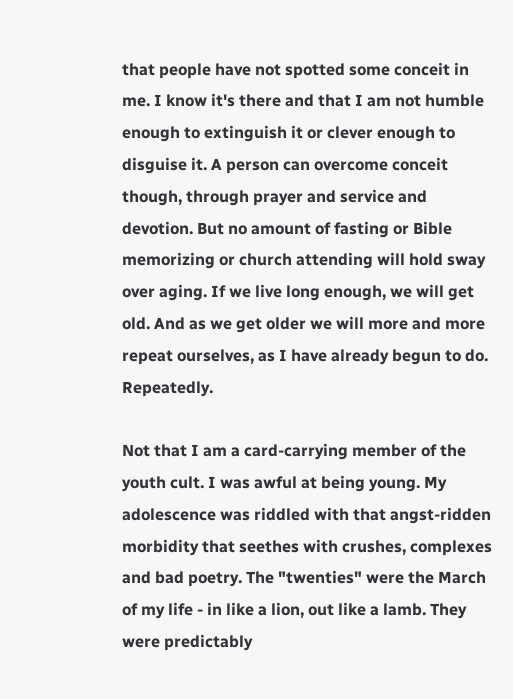that people have not spotted some conceit in me. I know it's there and that I am not humble enough to extinguish it or clever enough to disguise it. A person can overcome conceit though, through prayer and service and devotion. But no amount of fasting or Bible memorizing or church attending will hold sway over aging. If we live long enough, we will get old. And as we get older we will more and more repeat ourselves, as I have already begun to do. Repeatedly.

Not that I am a card-carrying member of the youth cult. I was awful at being young. My adolescence was riddled with that angst-ridden morbidity that seethes with crushes, complexes and bad poetry. The "twenties" were the March of my life - in like a lion, out like a lamb. They were predictably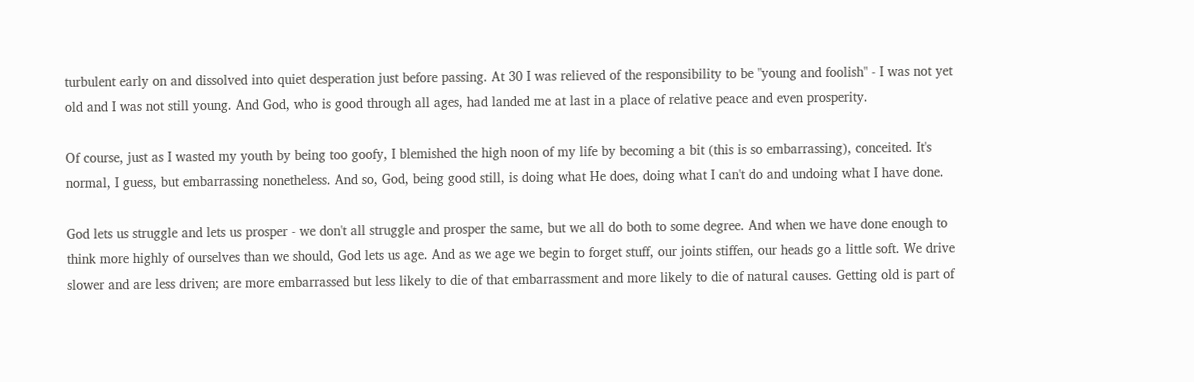turbulent early on and dissolved into quiet desperation just before passing. At 30 I was relieved of the responsibility to be "young and foolish" - I was not yet old and I was not still young. And God, who is good through all ages, had landed me at last in a place of relative peace and even prosperity.

Of course, just as I wasted my youth by being too goofy, I blemished the high noon of my life by becoming a bit (this is so embarrassing), conceited. It's normal, I guess, but embarrassing nonetheless. And so, God, being good still, is doing what He does, doing what I can't do and undoing what I have done.

God lets us struggle and lets us prosper - we don't all struggle and prosper the same, but we all do both to some degree. And when we have done enough to think more highly of ourselves than we should, God lets us age. And as we age we begin to forget stuff, our joints stiffen, our heads go a little soft. We drive slower and are less driven; are more embarrassed but less likely to die of that embarrassment and more likely to die of natural causes. Getting old is part of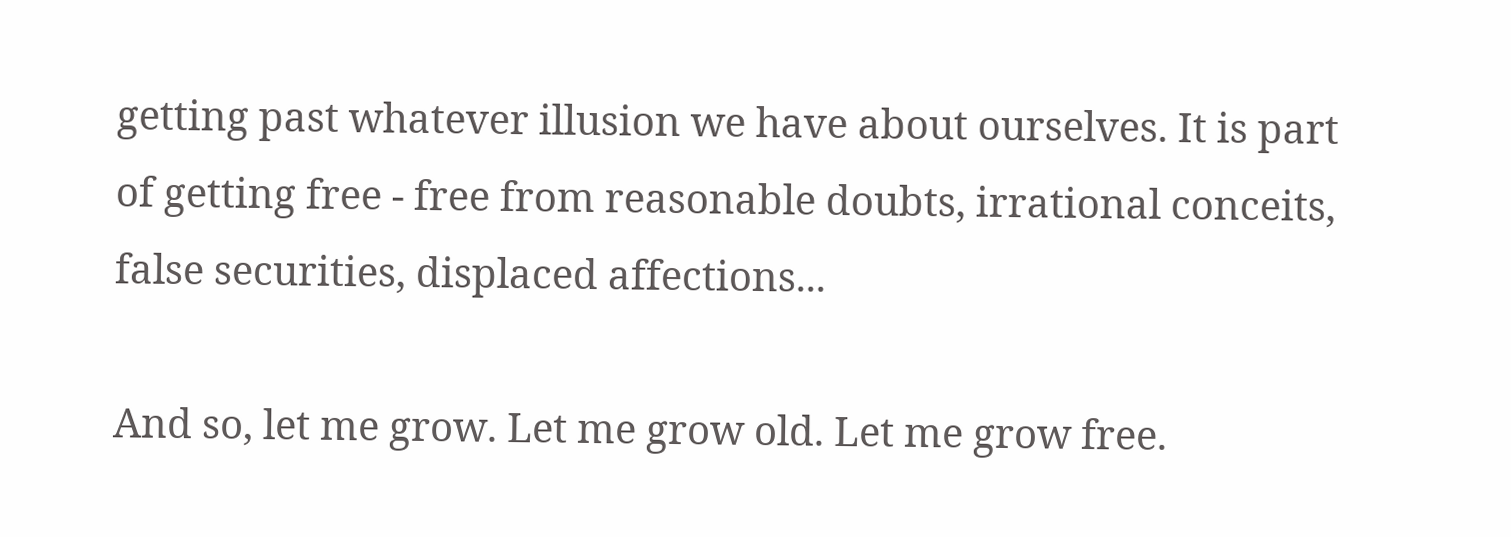getting past whatever illusion we have about ourselves. It is part of getting free - free from reasonable doubts, irrational conceits, false securities, displaced affections...

And so, let me grow. Let me grow old. Let me grow free.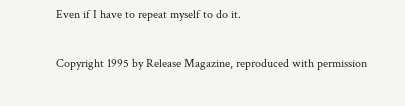Even if I have to repeat myself to do it.

Copyright 1995 by Release Magazine, reproduced with permission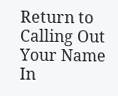Return to Calling Out Your Name
In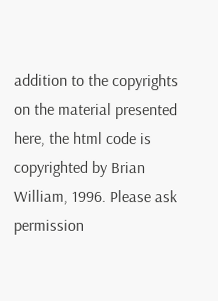addition to the copyrights on the material presented here, the html code is copyrighted by Brian William, 1996. Please ask permission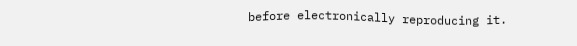before electronically reproducing it.